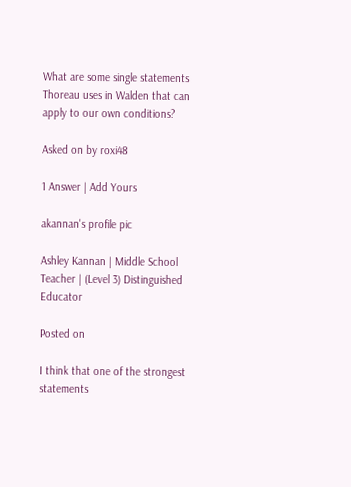What are some single statements Thoreau uses in Walden that can apply to our own conditions?

Asked on by roxi48

1 Answer | Add Yours

akannan's profile pic

Ashley Kannan | Middle School Teacher | (Level 3) Distinguished Educator

Posted on

I think that one of the strongest statements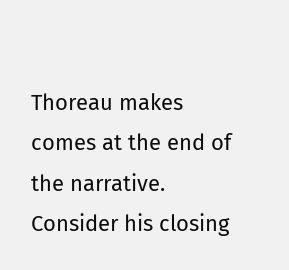Thoreau makes comes at the end of the narrative.  Consider his closing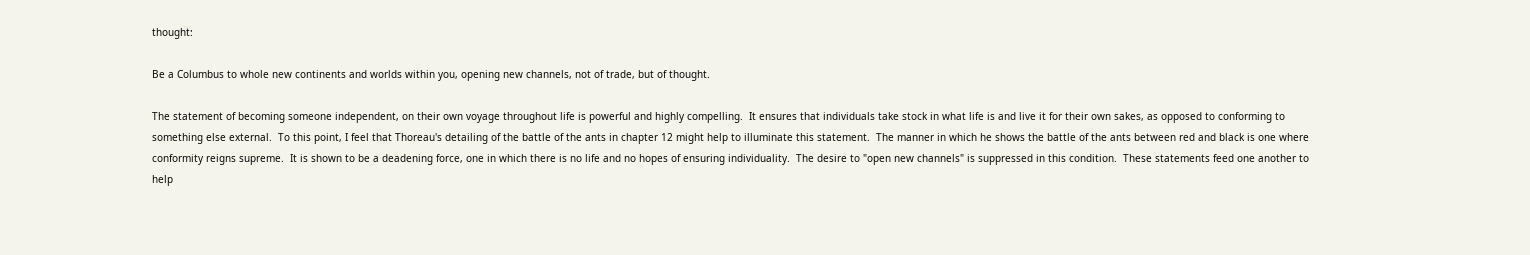thought:

Be a Columbus to whole new continents and worlds within you, opening new channels, not of trade, but of thought.

The statement of becoming someone independent, on their own voyage throughout life is powerful and highly compelling.  It ensures that individuals take stock in what life is and live it for their own sakes, as opposed to conforming to something else external.  To this point, I feel that Thoreau's detailing of the battle of the ants in chapter 12 might help to illuminate this statement.  The manner in which he shows the battle of the ants between red and black is one where conformity reigns supreme.  It is shown to be a deadening force, one in which there is no life and no hopes of ensuring individuality.  The desire to "open new channels" is suppressed in this condition.  These statements feed one another to help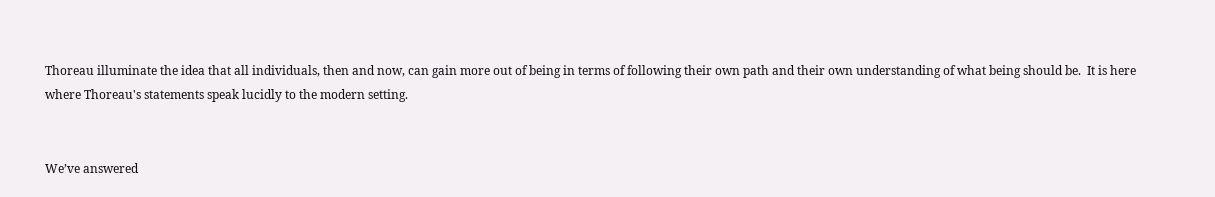Thoreau illuminate the idea that all individuals, then and now, can gain more out of being in terms of following their own path and their own understanding of what being should be.  It is here where Thoreau's statements speak lucidly to the modern setting.


We’ve answered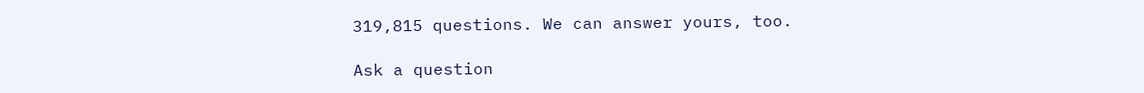319,815 questions. We can answer yours, too.

Ask a question